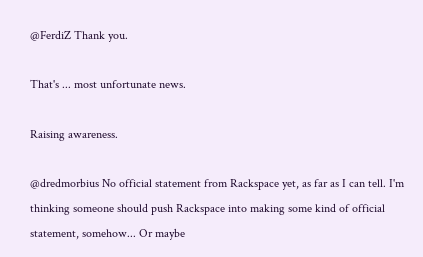@FerdiZ Thank you.

That's ... most unfortunate news.

Raising awareness.

@dredmorbius No official statement from Rackspace yet, as far as I can tell. I'm thinking someone should push Rackspace into making some kind of official statement, somehow... Or maybe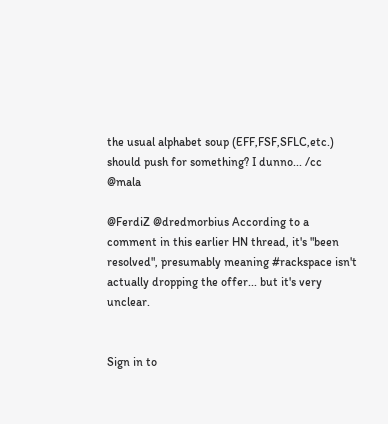the usual alphabet soup (EFF,FSF,SFLC,etc.) should push for something? I dunno... /cc @mala

@FerdiZ @dredmorbius According to a comment in this earlier HN thread, it's "been resolved", presumably meaning #rackspace isn't actually dropping the offer... but it's very unclear.


Sign in to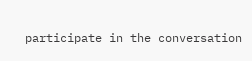participate in the conversation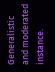Generalistic and moderated instance.